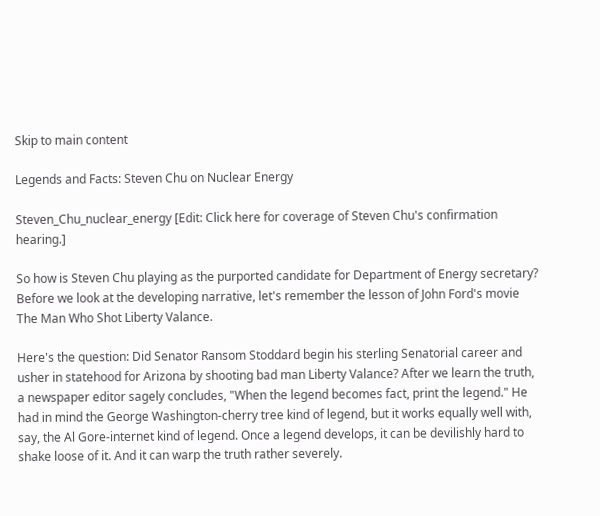Skip to main content

Legends and Facts: Steven Chu on Nuclear Energy

Steven_Chu_nuclear_energy [Edit: Click here for coverage of Steven Chu's confirmation hearing.]

So how is Steven Chu playing as the purported candidate for Department of Energy secretary? Before we look at the developing narrative, let's remember the lesson of John Ford's movie The Man Who Shot Liberty Valance.

Here's the question: Did Senator Ransom Stoddard begin his sterling Senatorial career and usher in statehood for Arizona by shooting bad man Liberty Valance? After we learn the truth, a newspaper editor sagely concludes, "When the legend becomes fact, print the legend." He had in mind the George Washington-cherry tree kind of legend, but it works equally well with, say, the Al Gore-internet kind of legend. Once a legend develops, it can be devilishly hard to shake loose of it. And it can warp the truth rather severely.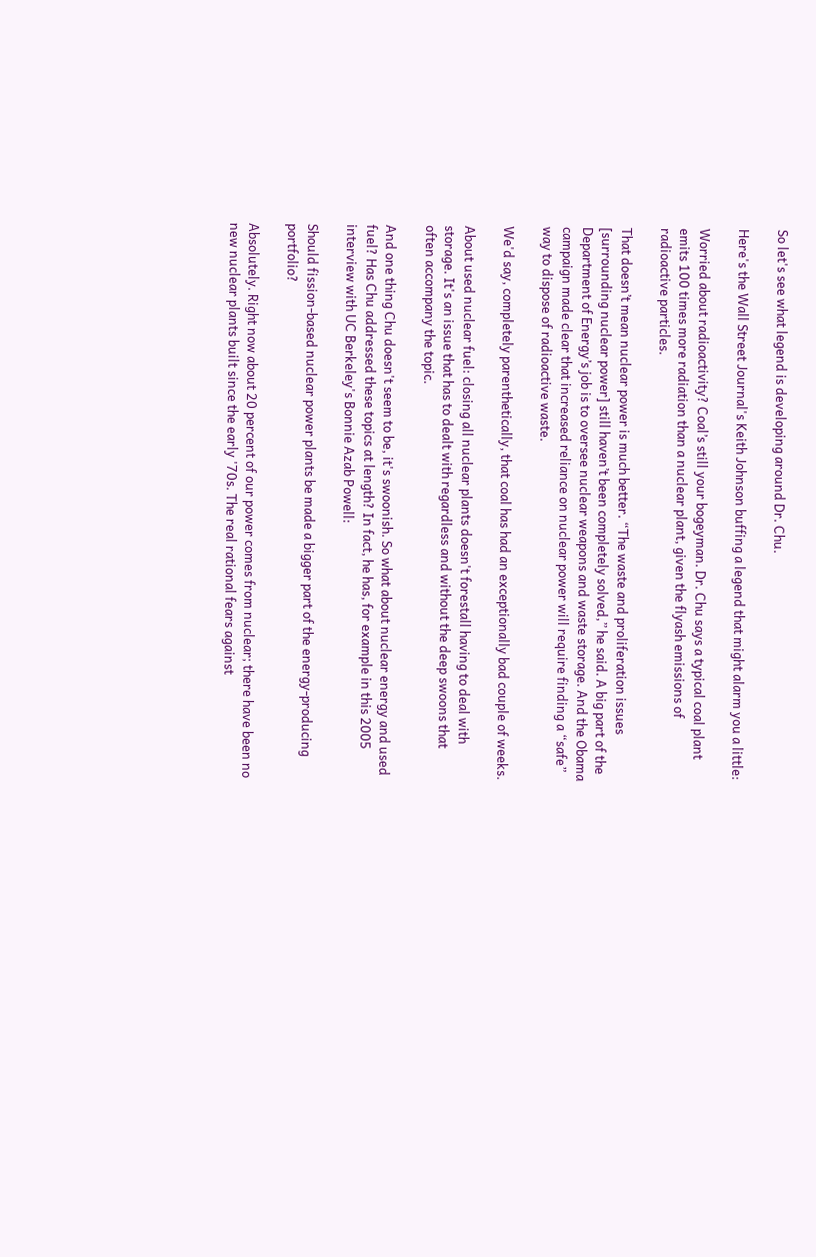So let's see what legend is developing around Dr. Chu.

Here's the Wall Street Journal's Keith Johnson buffing a legend that might alarm you a little:

Worried about radioactivity? Coal’s still your bogeyman. Dr. Chu says a typical coal plant emits 100 times more radiation than a nuclear plant, given the flyash emissions of radioactive particles.

That doesn’t mean nuclear power is much better. “The waste and proliferation issues [surrounding nuclear power] still haven’t been completely solved,” he said. A big part of the Department of Energy’s job is to oversee nuclear weapons and waste storage. And the Obama campaign made clear that increased reliance on nuclear power will require finding a “safe” way to dispose of radioactive waste.

We'd say, completely parenthetically, that coal has had an exceptionally bad couple of weeks.

About used nuclear fuel: closing all nuclear plants doesn't forestall having to deal with storage. It's an issue that has to dealt with regardless and without the deep swoons that often accompany the topic.

And one thing Chu doesn't seem to be, it's swoonish. So what about nuclear energy and used fuel? Has Chu addressed these topics at length? In fact, he has, for example in this 2005 interview with UC Berkeley's Bonnie Azab Powell:

Should fission-based nuclear power plants be made a bigger part of the energy-producing portfolio?

Absolutely. Right now about 20 percent of our power comes from nuclear; there have been no new nuclear plants built since the early '70s. The real rational fears against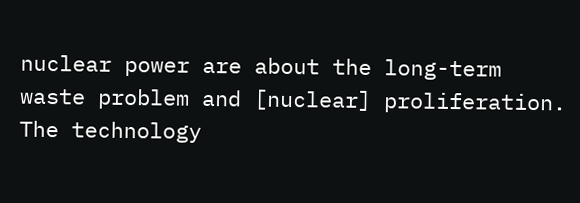nuclear power are about the long-term waste problem and [nuclear] proliferation. The technology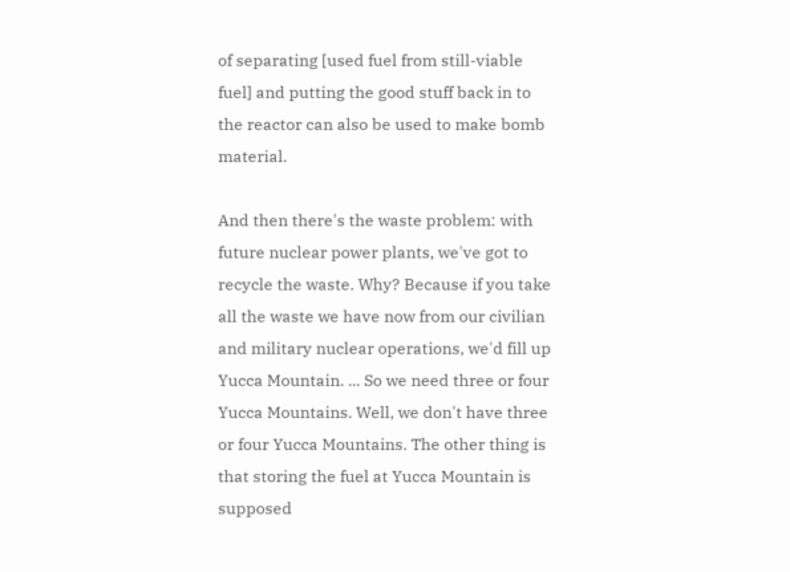of separating [used fuel from still-viable fuel] and putting the good stuff back in to the reactor can also be used to make bomb material.

And then there's the waste problem: with future nuclear power plants, we've got to recycle the waste. Why? Because if you take all the waste we have now from our civilian and military nuclear operations, we'd fill up Yucca Mountain. ... So we need three or four Yucca Mountains. Well, we don't have three or four Yucca Mountains. The other thing is that storing the fuel at Yucca Mountain is supposed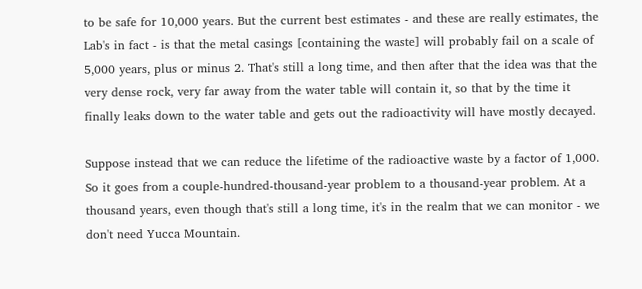to be safe for 10,000 years. But the current best estimates - and these are really estimates, the Lab's in fact - is that the metal casings [containing the waste] will probably fail on a scale of 5,000 years, plus or minus 2. That's still a long time, and then after that the idea was that the very dense rock, very far away from the water table will contain it, so that by the time it finally leaks down to the water table and gets out the radioactivity will have mostly decayed.

Suppose instead that we can reduce the lifetime of the radioactive waste by a factor of 1,000. So it goes from a couple-hundred-thousand-year problem to a thousand-year problem. At a thousand years, even though that's still a long time, it's in the realm that we can monitor - we don't need Yucca Mountain.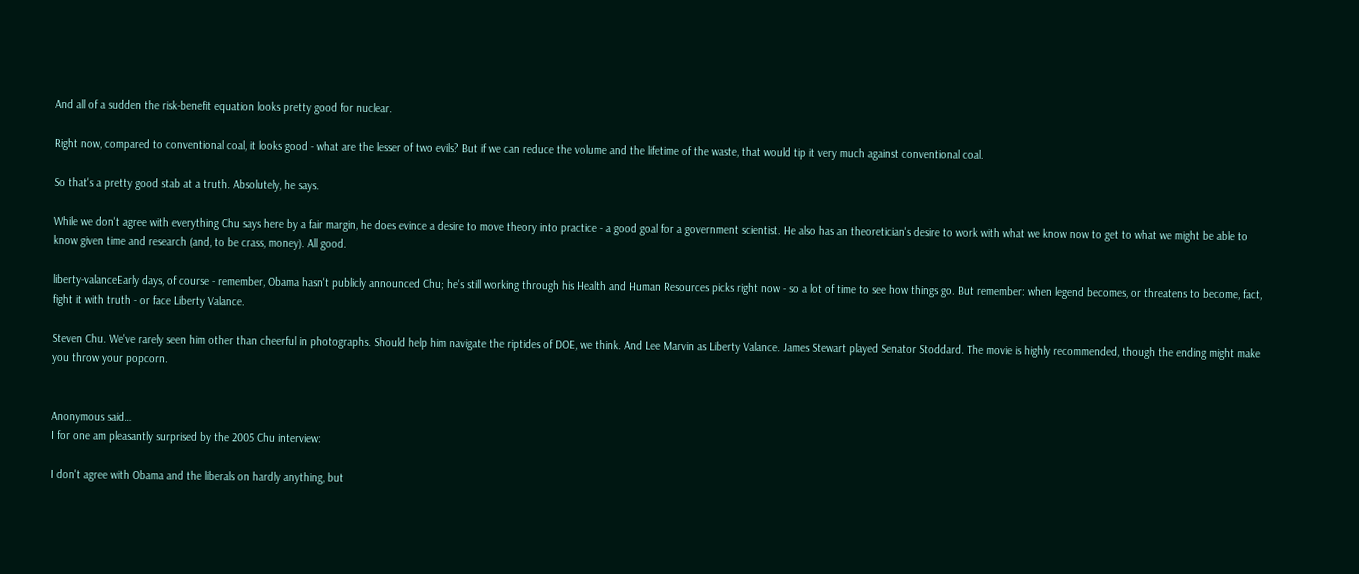And all of a sudden the risk-benefit equation looks pretty good for nuclear.

Right now, compared to conventional coal, it looks good - what are the lesser of two evils? But if we can reduce the volume and the lifetime of the waste, that would tip it very much against conventional coal.

So that's a pretty good stab at a truth. Absolutely, he says.

While we don't agree with everything Chu says here by a fair margin, he does evince a desire to move theory into practice - a good goal for a government scientist. He also has an theoretician's desire to work with what we know now to get to what we might be able to know given time and research (and, to be crass, money). All good.

liberty-valanceEarly days, of course - remember, Obama hasn't publicly announced Chu; he's still working through his Health and Human Resources picks right now - so a lot of time to see how things go. But remember: when legend becomes, or threatens to become, fact, fight it with truth - or face Liberty Valance.

Steven Chu. We've rarely seen him other than cheerful in photographs. Should help him navigate the riptides of DOE, we think. And Lee Marvin as Liberty Valance. James Stewart played Senator Stoddard. The movie is highly recommended, though the ending might make you throw your popcorn.


Anonymous said…
I for one am pleasantly surprised by the 2005 Chu interview:

I don't agree with Obama and the liberals on hardly anything, but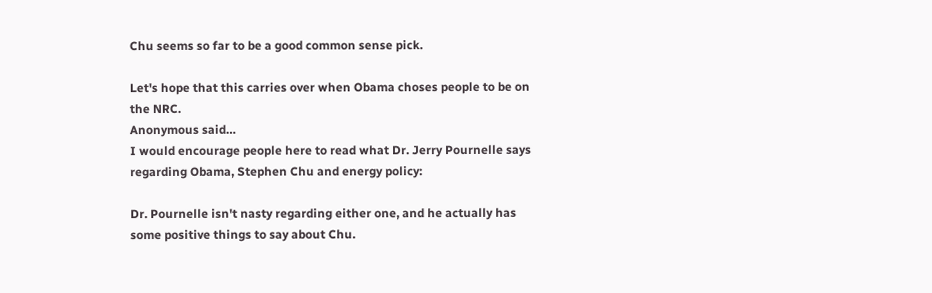Chu seems so far to be a good common sense pick.

Let's hope that this carries over when Obama choses people to be on the NRC.
Anonymous said…
I would encourage people here to read what Dr. Jerry Pournelle says regarding Obama, Stephen Chu and energy policy:

Dr. Pournelle isn't nasty regarding either one, and he actually has some positive things to say about Chu.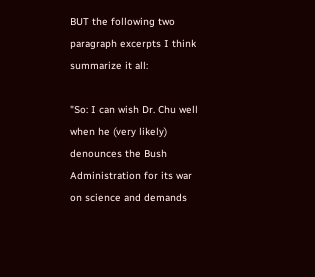BUT the following two paragraph excerpts I think summarize it all:

"So: I can wish Dr. Chu well when he (very likely) denounces the Bush Administration for its war on science and demands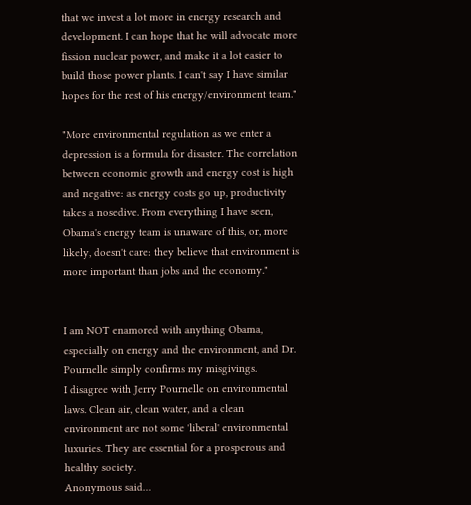that we invest a lot more in energy research and development. I can hope that he will advocate more fission nuclear power, and make it a lot easier to build those power plants. I can't say I have similar hopes for the rest of his energy/environment team."

"More environmental regulation as we enter a depression is a formula for disaster. The correlation between economic growth and energy cost is high and negative: as energy costs go up, productivity takes a nosedive. From everything I have seen, Obama's energy team is unaware of this, or, more likely, doesn't care: they believe that environment is more important than jobs and the economy."


I am NOT enamored with anything Obama, especially on energy and the environment, and Dr. Pournelle simply confirms my misgivings.
I disagree with Jerry Pournelle on environmental laws. Clean air, clean water, and a clean environment are not some 'liberal' environmental luxuries. They are essential for a prosperous and healthy society.
Anonymous said…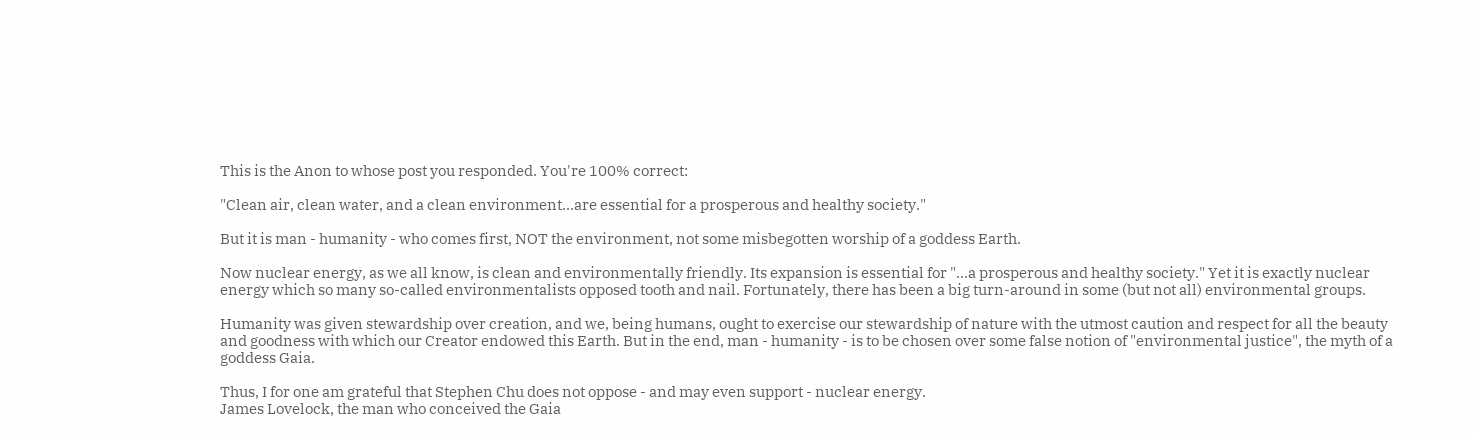This is the Anon to whose post you responded. You're 100% correct:

"Clean air, clean water, and a clean environment...are essential for a prosperous and healthy society."

But it is man - humanity - who comes first, NOT the environment, not some misbegotten worship of a goddess Earth.

Now nuclear energy, as we all know, is clean and environmentally friendly. Its expansion is essential for "...a prosperous and healthy society." Yet it is exactly nuclear energy which so many so-called environmentalists opposed tooth and nail. Fortunately, there has been a big turn-around in some (but not all) environmental groups.

Humanity was given stewardship over creation, and we, being humans, ought to exercise our stewardship of nature with the utmost caution and respect for all the beauty and goodness with which our Creator endowed this Earth. But in the end, man - humanity - is to be chosen over some false notion of "environmental justice", the myth of a goddess Gaia.

Thus, I for one am grateful that Stephen Chu does not oppose - and may even support - nuclear energy.
James Lovelock, the man who conceived the Gaia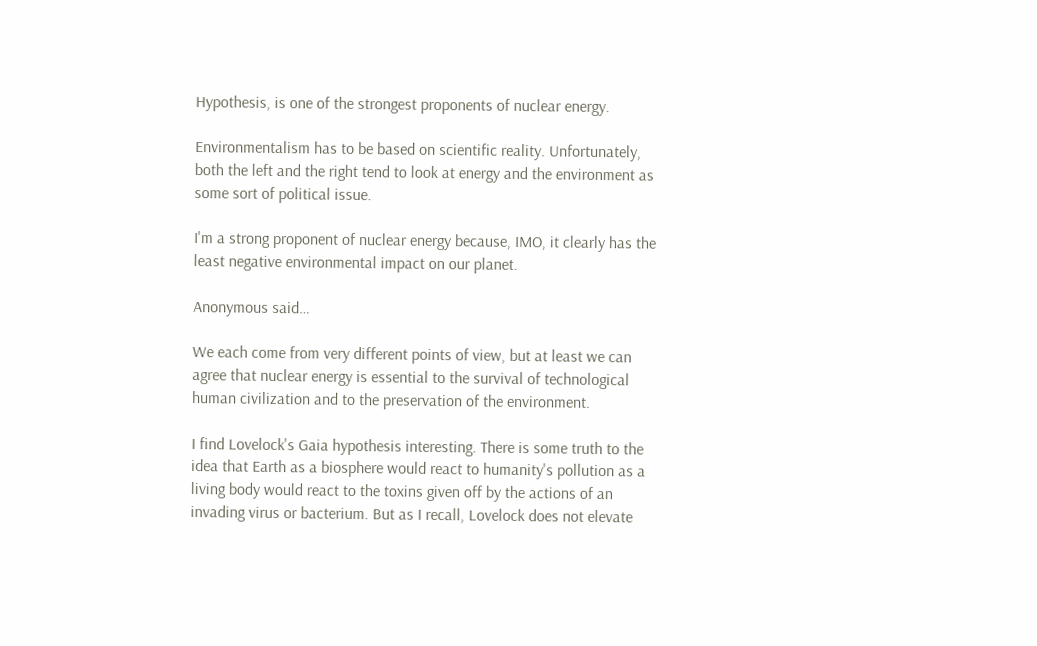Hypothesis, is one of the strongest proponents of nuclear energy.

Environmentalism has to be based on scientific reality. Unfortunately, both the left and the right tend to look at energy and the environment as some sort of political issue.

I'm a strong proponent of nuclear energy because, IMO, it clearly has the least negative environmental impact on our planet.

Anonymous said…

We each come from very different points of view, but at least we can agree that nuclear energy is essential to the survival of technological human civilization and to the preservation of the environment.

I find Lovelock's Gaia hypothesis interesting. There is some truth to the idea that Earth as a biosphere would react to humanity's pollution as a living body would react to the toxins given off by the actions of an invading virus or bacterium. But as I recall, Lovelock does not elevate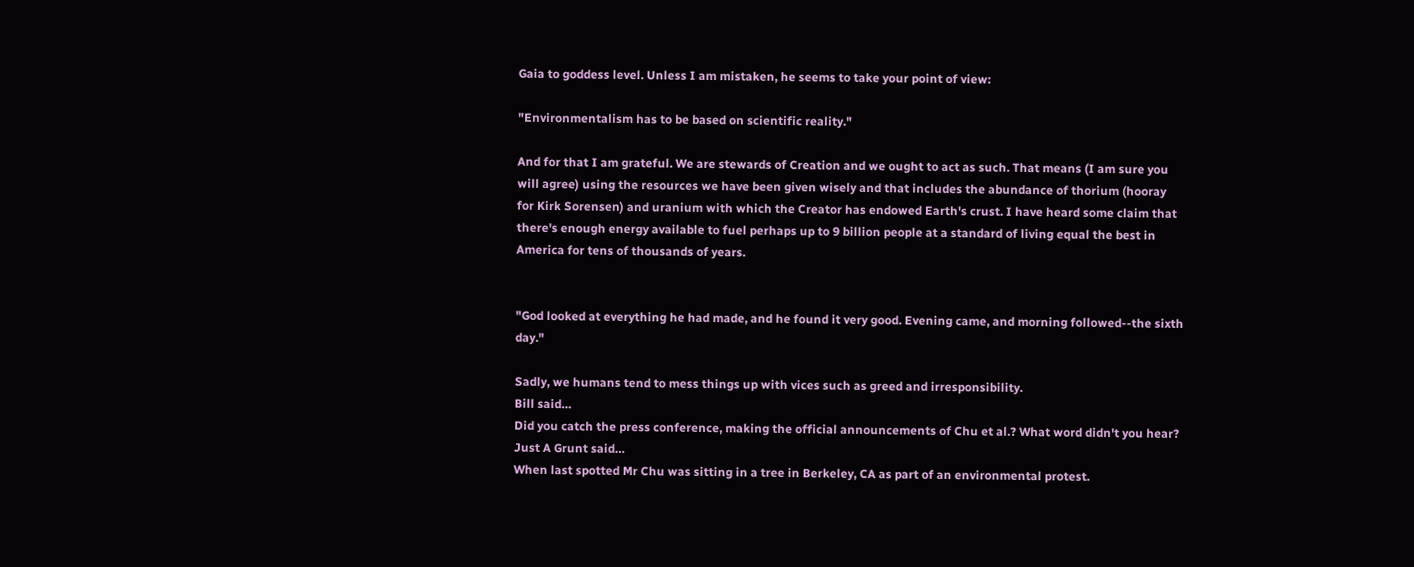Gaia to goddess level. Unless I am mistaken, he seems to take your point of view:

"Environmentalism has to be based on scientific reality."

And for that I am grateful. We are stewards of Creation and we ought to act as such. That means (I am sure you will agree) using the resources we have been given wisely and that includes the abundance of thorium (hooray for Kirk Sorensen) and uranium with which the Creator has endowed Earth's crust. I have heard some claim that there's enough energy available to fuel perhaps up to 9 billion people at a standard of living equal the best in America for tens of thousands of years.


"God looked at everything he had made, and he found it very good. Evening came, and morning followed--the sixth day."

Sadly, we humans tend to mess things up with vices such as greed and irresponsibility.
Bill said…
Did you catch the press conference, making the official announcements of Chu et al.? What word didn't you hear?
Just A Grunt said…
When last spotted Mr Chu was sitting in a tree in Berkeley, CA as part of an environmental protest.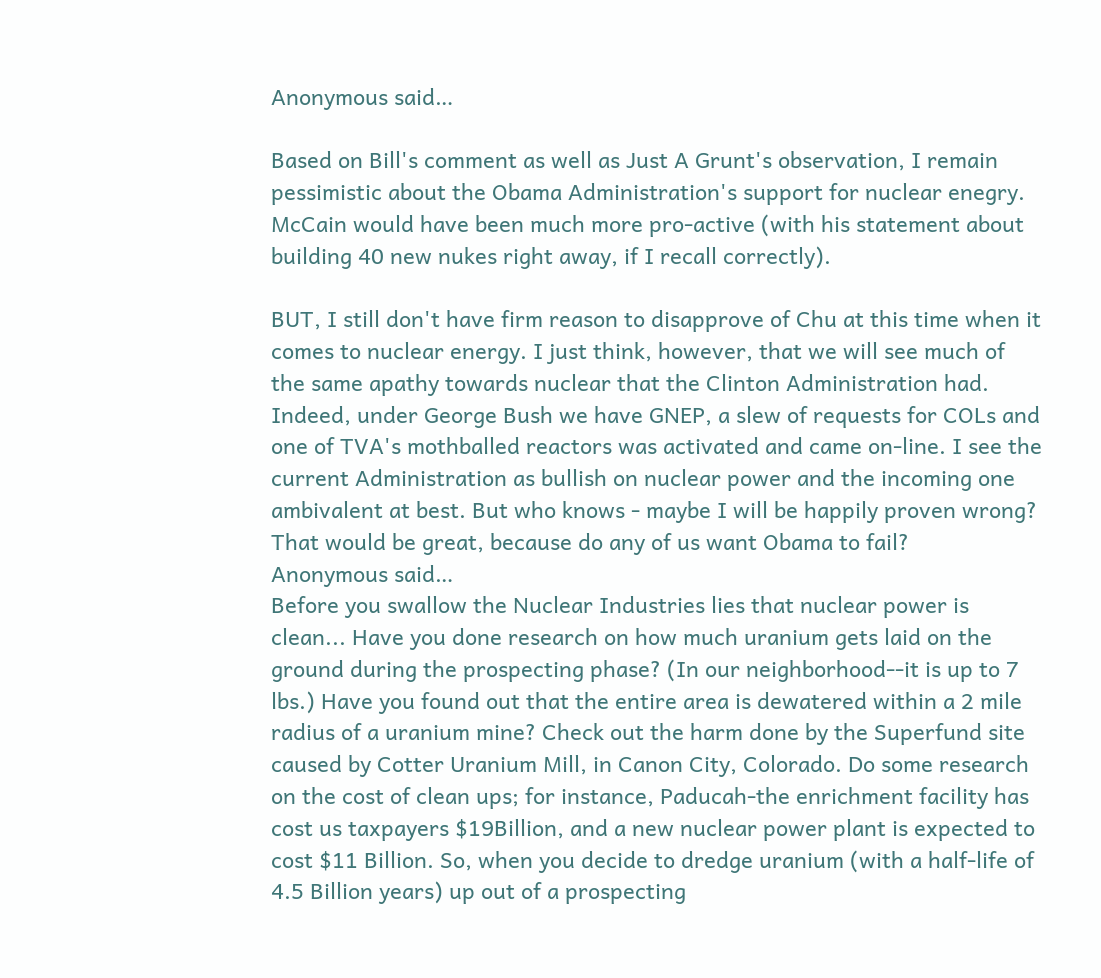Anonymous said…

Based on Bill's comment as well as Just A Grunt's observation, I remain pessimistic about the Obama Administration's support for nuclear enegry. McCain would have been much more pro-active (with his statement about building 40 new nukes right away, if I recall correctly).

BUT, I still don't have firm reason to disapprove of Chu at this time when it comes to nuclear energy. I just think, however, that we will see much of the same apathy towards nuclear that the Clinton Administration had. Indeed, under George Bush we have GNEP, a slew of requests for COLs and one of TVA's mothballed reactors was activated and came on-line. I see the current Administration as bullish on nuclear power and the incoming one ambivalent at best. But who knows - maybe I will be happily proven wrong? That would be great, because do any of us want Obama to fail?
Anonymous said…
Before you swallow the Nuclear Industries lies that nuclear power is clean... Have you done research on how much uranium gets laid on the ground during the prospecting phase? (In our neighborhood--it is up to 7 lbs.) Have you found out that the entire area is dewatered within a 2 mile radius of a uranium mine? Check out the harm done by the Superfund site caused by Cotter Uranium Mill, in Canon City, Colorado. Do some research on the cost of clean ups; for instance, Paducah-the enrichment facility has cost us taxpayers $19Billion, and a new nuclear power plant is expected to cost $11 Billion. So, when you decide to dredge uranium (with a half-life of 4.5 Billion years) up out of a prospecting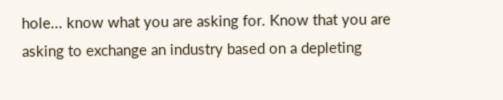hole... know what you are asking for. Know that you are asking to exchange an industry based on a depleting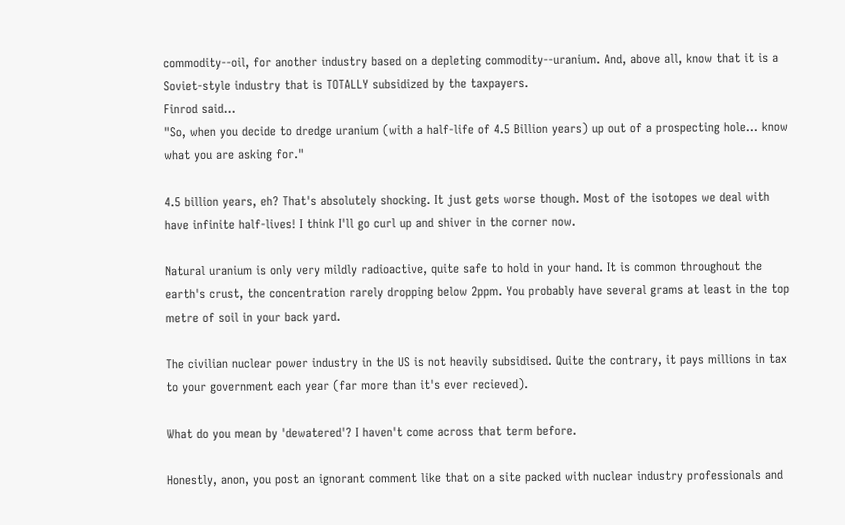commodity--oil, for another industry based on a depleting commodity--uranium. And, above all, know that it is a Soviet-style industry that is TOTALLY subsidized by the taxpayers.
Finrod said…
"So, when you decide to dredge uranium (with a half-life of 4.5 Billion years) up out of a prospecting hole... know what you are asking for."

4.5 billion years, eh? That's absolutely shocking. It just gets worse though. Most of the isotopes we deal with have infinite half-lives! I think I'll go curl up and shiver in the corner now.

Natural uranium is only very mildly radioactive, quite safe to hold in your hand. It is common throughout the earth's crust, the concentration rarely dropping below 2ppm. You probably have several grams at least in the top metre of soil in your back yard.

The civilian nuclear power industry in the US is not heavily subsidised. Quite the contrary, it pays millions in tax to your government each year (far more than it's ever recieved).

What do you mean by 'dewatered'? I haven't come across that term before.

Honestly, anon, you post an ignorant comment like that on a site packed with nuclear industry professionals and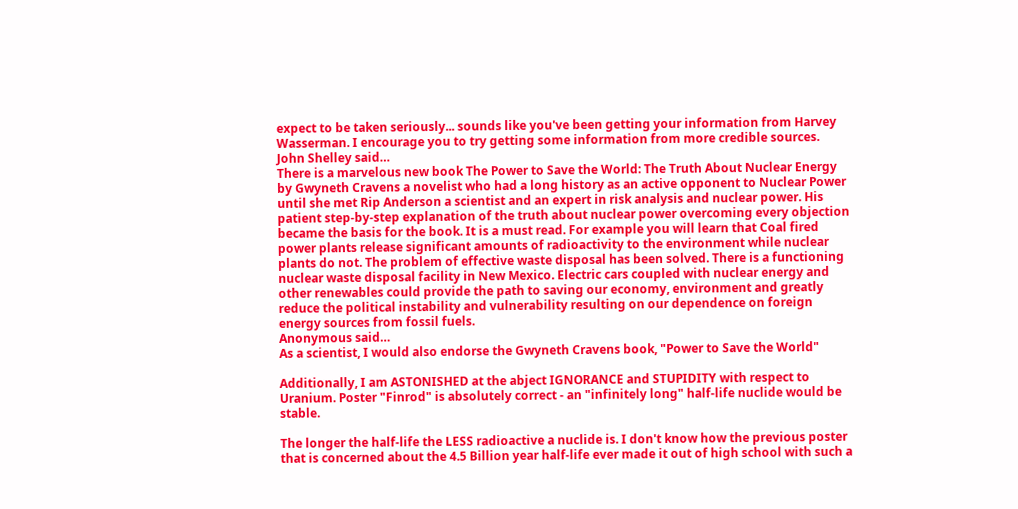expect to be taken seriously... sounds like you've been getting your information from Harvey Wasserman. I encourage you to try getting some information from more credible sources.
John Shelley said…
There is a marvelous new book The Power to Save the World: The Truth About Nuclear Energy by Gwyneth Cravens a novelist who had a long history as an active opponent to Nuclear Power until she met Rip Anderson a scientist and an expert in risk analysis and nuclear power. His patient step-by-step explanation of the truth about nuclear power overcoming every objection became the basis for the book. It is a must read. For example you will learn that Coal fired power plants release significant amounts of radioactivity to the environment while nuclear plants do not. The problem of effective waste disposal has been solved. There is a functioning nuclear waste disposal facility in New Mexico. Electric cars coupled with nuclear energy and other renewables could provide the path to saving our economy, environment and greatly reduce the political instability and vulnerability resulting on our dependence on foreign energy sources from fossil fuels.
Anonymous said…
As a scientist, I would also endorse the Gwyneth Cravens book, "Power to Save the World"

Additionally, I am ASTONISHED at the abject IGNORANCE and STUPIDITY with respect to Uranium. Poster "Finrod" is absolutely correct - an "infinitely long" half-life nuclide would be stable.

The longer the half-life the LESS radioactive a nuclide is. I don't know how the previous poster that is concerned about the 4.5 Billion year half-life ever made it out of high school with such a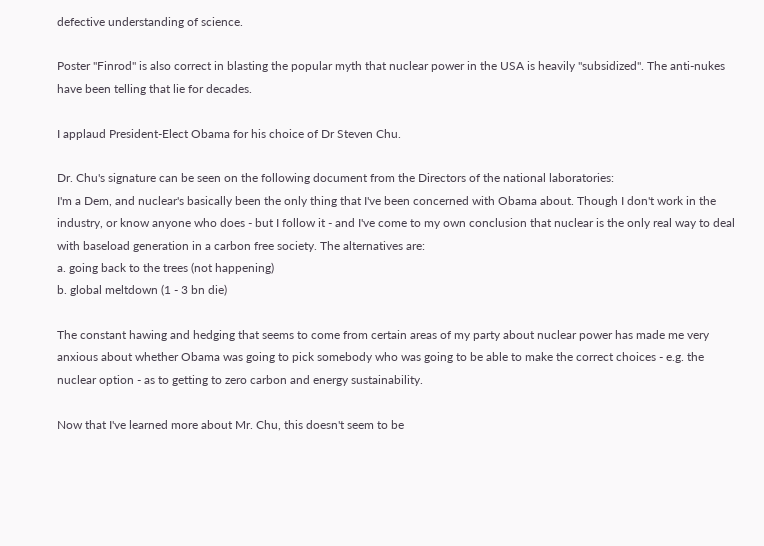defective understanding of science.

Poster "Finrod" is also correct in blasting the popular myth that nuclear power in the USA is heavily "subsidized". The anti-nukes have been telling that lie for decades.

I applaud President-Elect Obama for his choice of Dr Steven Chu.

Dr. Chu's signature can be seen on the following document from the Directors of the national laboratories:
I'm a Dem, and nuclear's basically been the only thing that I've been concerned with Obama about. Though I don't work in the industry, or know anyone who does - but I follow it - and I've come to my own conclusion that nuclear is the only real way to deal with baseload generation in a carbon free society. The alternatives are:
a. going back to the trees (not happening)
b. global meltdown (1 - 3 bn die)

The constant hawing and hedging that seems to come from certain areas of my party about nuclear power has made me very anxious about whether Obama was going to pick somebody who was going to be able to make the correct choices - e.g. the nuclear option - as to getting to zero carbon and energy sustainability.

Now that I've learned more about Mr. Chu, this doesn't seem to be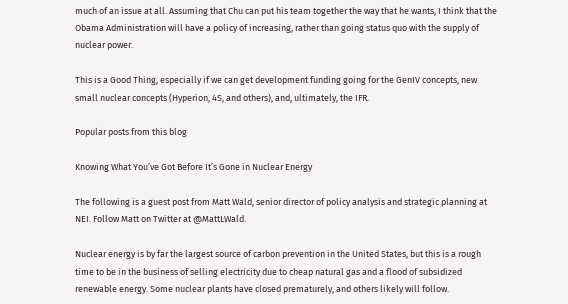much of an issue at all. Assuming that Chu can put his team together the way that he wants, I think that the Obama Administration will have a policy of increasing, rather than going status quo with the supply of nuclear power.

This is a Good Thing, especially if we can get development funding going for the GenIV concepts, new small nuclear concepts (Hyperion, 4S, and others), and, ultimately, the IFR.

Popular posts from this blog

Knowing What You’ve Got Before It’s Gone in Nuclear Energy

The following is a guest post from Matt Wald, senior director of policy analysis and strategic planning at NEI. Follow Matt on Twitter at @MattLWald.

Nuclear energy is by far the largest source of carbon prevention in the United States, but this is a rough time to be in the business of selling electricity due to cheap natural gas and a flood of subsidized renewable energy. Some nuclear plants have closed prematurely, and others likely will follow.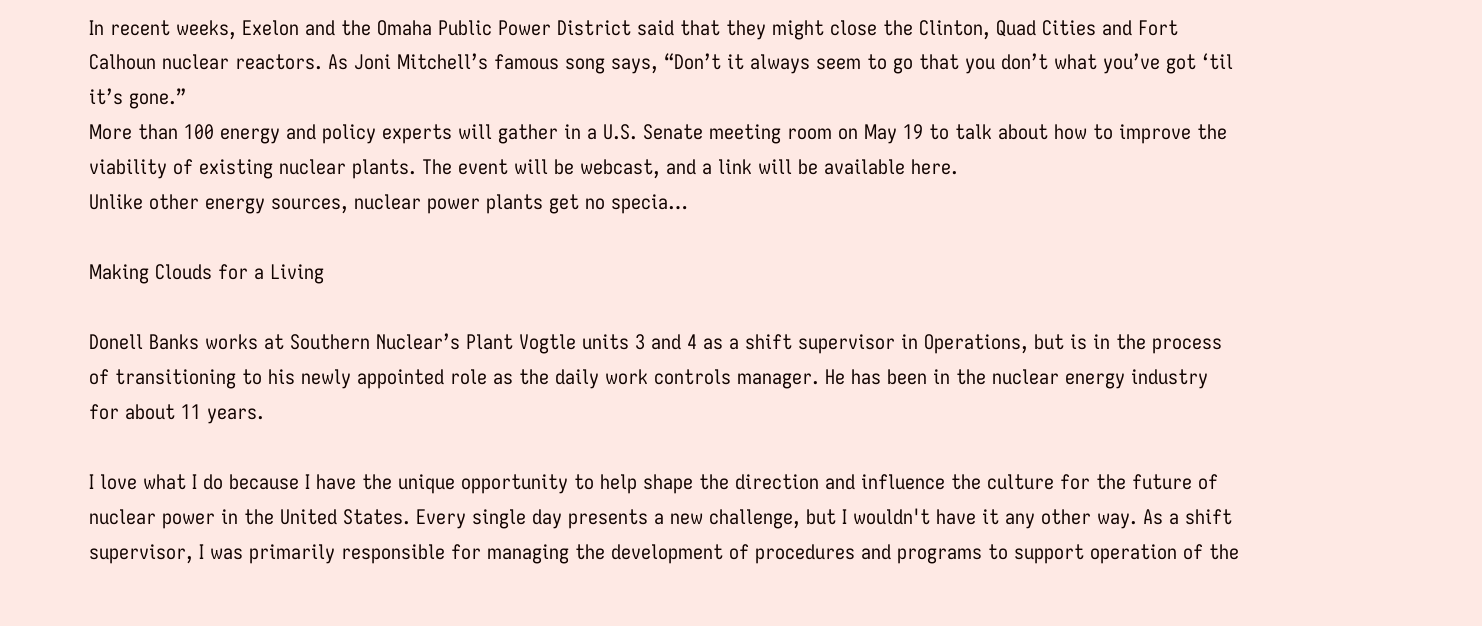In recent weeks, Exelon and the Omaha Public Power District said that they might close the Clinton, Quad Cities and Fort Calhoun nuclear reactors. As Joni Mitchell’s famous song says, “Don’t it always seem to go that you don’t what you’ve got ‘til it’s gone.”
More than 100 energy and policy experts will gather in a U.S. Senate meeting room on May 19 to talk about how to improve the viability of existing nuclear plants. The event will be webcast, and a link will be available here.
Unlike other energy sources, nuclear power plants get no specia…

Making Clouds for a Living

Donell Banks works at Southern Nuclear’s Plant Vogtle units 3 and 4 as a shift supervisor in Operations, but is in the process of transitioning to his newly appointed role as the daily work controls manager. He has been in the nuclear energy industry for about 11 years.

I love what I do because I have the unique opportunity to help shape the direction and influence the culture for the future of nuclear power in the United States. Every single day presents a new challenge, but I wouldn't have it any other way. As a shift supervisor, I was primarily responsible for managing the development of procedures and programs to support operation of the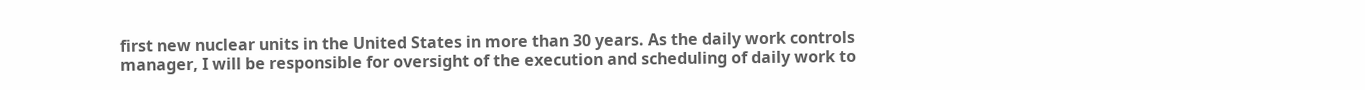first new nuclear units in the United States in more than 30 years. As the daily work controls manager, I will be responsible for oversight of the execution and scheduling of daily work to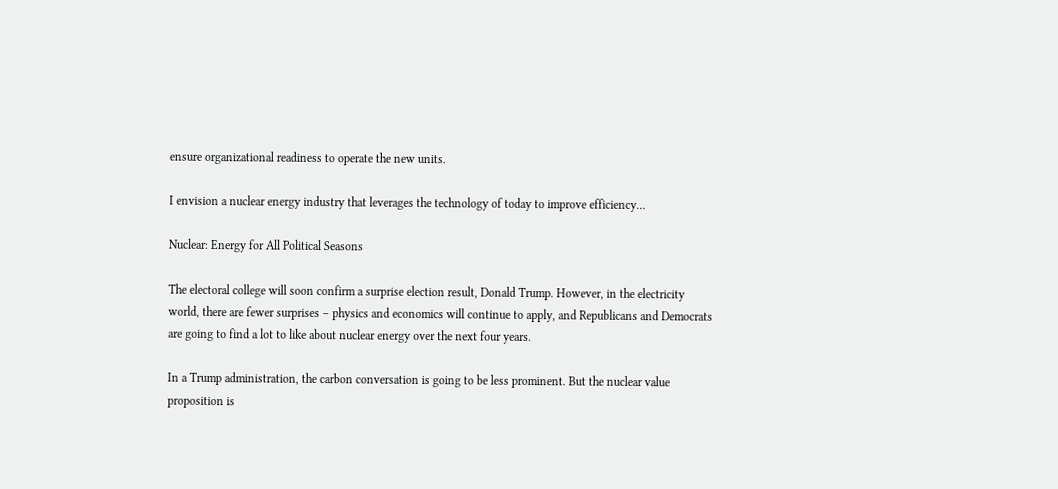ensure organizational readiness to operate the new units.

I envision a nuclear energy industry that leverages the technology of today to improve efficiency…

Nuclear: Energy for All Political Seasons

The electoral college will soon confirm a surprise election result, Donald Trump. However, in the electricity world, there are fewer surprises – physics and economics will continue to apply, and Republicans and Democrats are going to find a lot to like about nuclear energy over the next four years.

In a Trump administration, the carbon conversation is going to be less prominent. But the nuclear value proposition is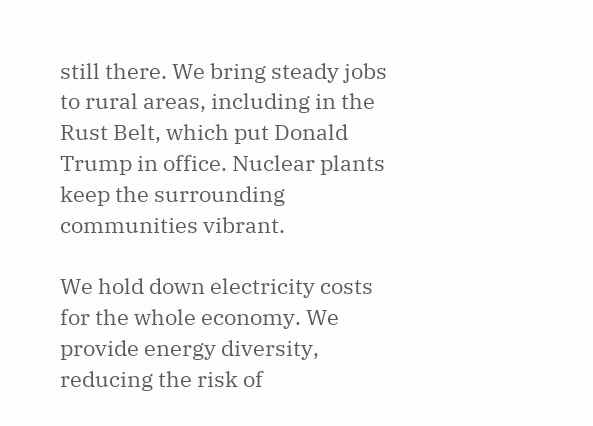still there. We bring steady jobs to rural areas, including in the Rust Belt, which put Donald Trump in office. Nuclear plants keep the surrounding communities vibrant.

We hold down electricity costs for the whole economy. We provide energy diversity, reducing the risk of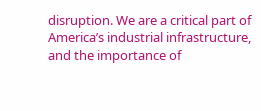disruption. We are a critical part of America’s industrial infrastructure, and the importance of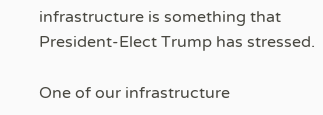infrastructure is something that President-Elect Trump has stressed.

One of our infrastructure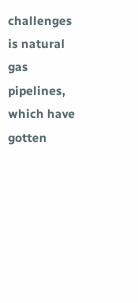challenges is natural gas pipelines, which have gotten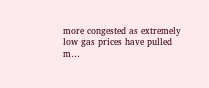more congested as extremely low gas prices have pulled m…